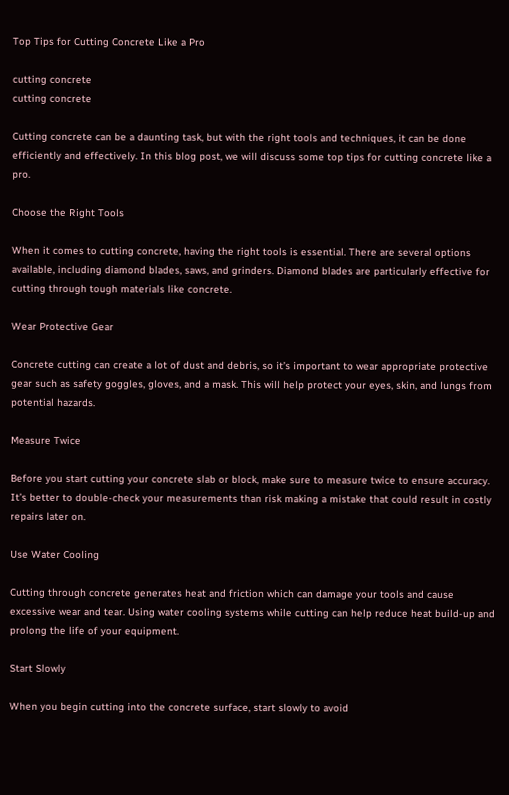Top Tips for Cutting Concrete Like a Pro

cutting concrete
cutting concrete

Cutting concrete can be a daunting task, but with the right tools and techniques, it can be done efficiently and effectively. In this blog post, we will discuss some top tips for cutting concrete like a pro.

Choose the Right Tools

When it comes to cutting concrete, having the right tools is essential. There are several options available, including diamond blades, saws, and grinders. Diamond blades are particularly effective for cutting through tough materials like concrete.

Wear Protective Gear

Concrete cutting can create a lot of dust and debris, so it’s important to wear appropriate protective gear such as safety goggles, gloves, and a mask. This will help protect your eyes, skin, and lungs from potential hazards.

Measure Twice

Before you start cutting your concrete slab or block, make sure to measure twice to ensure accuracy. It’s better to double-check your measurements than risk making a mistake that could result in costly repairs later on.

Use Water Cooling

Cutting through concrete generates heat and friction which can damage your tools and cause excessive wear and tear. Using water cooling systems while cutting can help reduce heat build-up and prolong the life of your equipment.

Start Slowly

When you begin cutting into the concrete surface, start slowly to avoid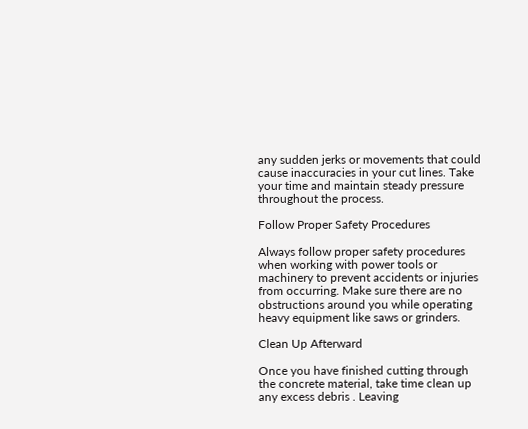any sudden jerks or movements that could cause inaccuracies in your cut lines. Take your time and maintain steady pressure throughout the process.

Follow Proper Safety Procedures

Always follow proper safety procedures when working with power tools or machinery to prevent accidents or injuries from occurring. Make sure there are no obstructions around you while operating heavy equipment like saws or grinders.

Clean Up Afterward

Once you have finished cutting through the concrete material, take time clean up any excess debris . Leaving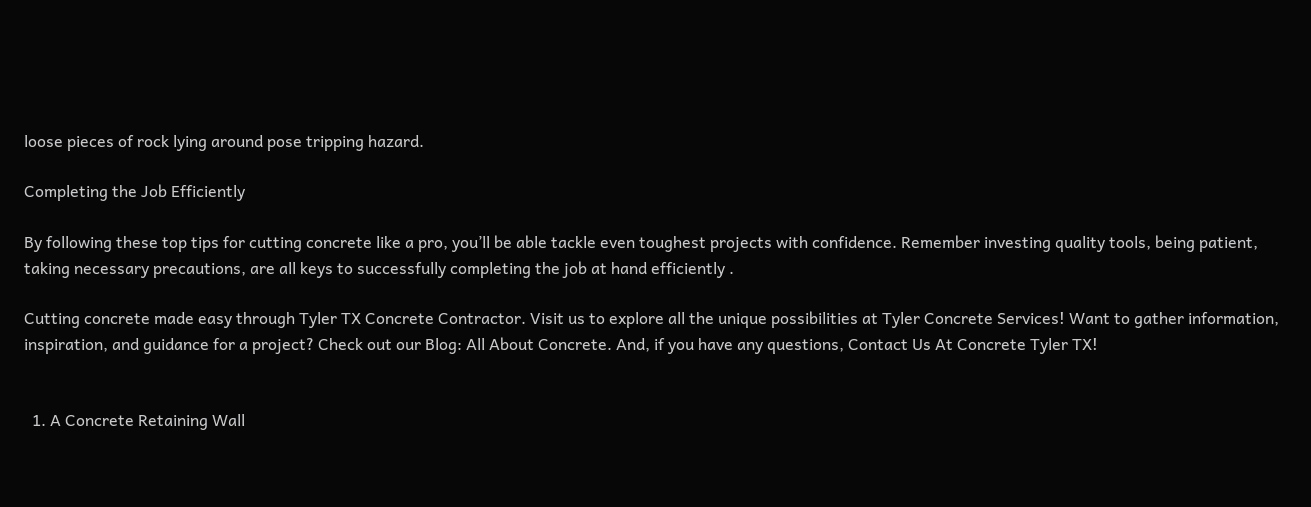loose pieces of rock lying around pose tripping hazard.

Completing the Job Efficiently

By following these top tips for cutting concrete like a pro, you’ll be able tackle even toughest projects with confidence. Remember investing quality tools, being patient, taking necessary precautions, are all keys to successfully completing the job at hand efficiently .

Cutting concrete made easy through Tyler TX Concrete Contractor. Visit us to explore all the unique possibilities at Tyler Concrete Services! Want to gather information, inspiration, and guidance for a project? Check out our Blog: All About Concrete. And, if you have any questions, Contact Us At Concrete Tyler TX!


  1. A Concrete Retaining Wall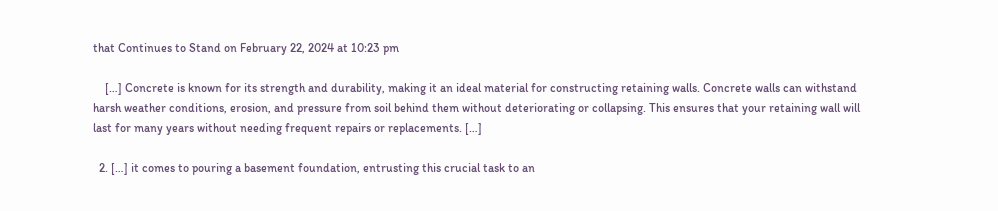that Continues to Stand on February 22, 2024 at 10:23 pm

    […] Concrete is known for its strength and durability, making it an ideal material for constructing retaining walls. Concrete walls can withstand harsh weather conditions, erosion, and pressure from soil behind them without deteriorating or collapsing. This ensures that your retaining wall will last for many years without needing frequent repairs or replacements. […]

  2. […] it comes to pouring a basement foundation, entrusting this crucial task to an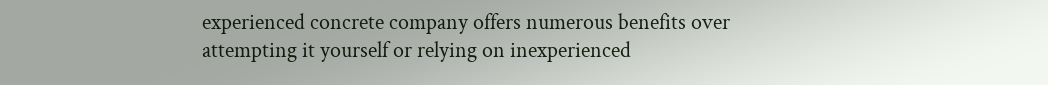experienced concrete company offers numerous benefits over attempting it yourself or relying on inexperienced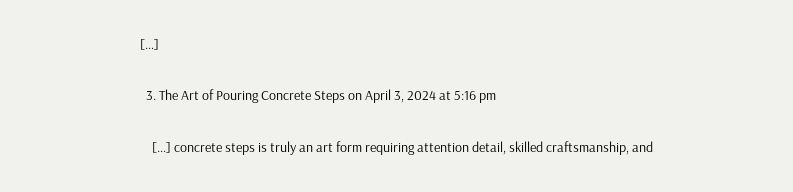[…]

  3. The Art of Pouring Concrete Steps on April 3, 2024 at 5:16 pm

    […] concrete steps is truly an art form requiring attention detail, skilled craftsmanship, and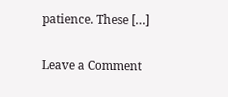patience. These […]

Leave a Comment